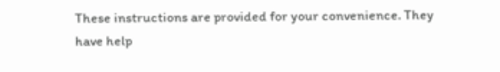These instructions are provided for your convenience. They have help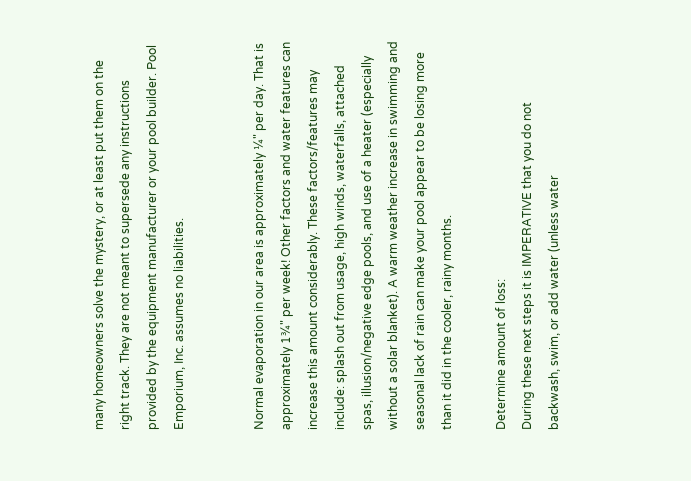many homeowners solve the mystery, or at least put them on the right track. They are not meant to supersede any instructions provided by the equipment manufacturer or your pool builder. Pool Emporium, Inc. assumes no liabilities.


Normal evaporation in our area is approximately ¼" per day. That is approximately 1¾" per week! Other factors and water features can increase this amount considerably. These factors/features may include: splash out from usage, high winds, waterfalls, attached spas, illusion/negative edge pools, and use of a heater (especially without a solar blanket). A warm weather increase in swimming and seasonal lack of rain can make your pool appear to be losing more than it did in the cooler, rainy months.

Determine amount of loss:
During these next steps it is IMPERATIVE that you do not backwash, swim, or add water (unless water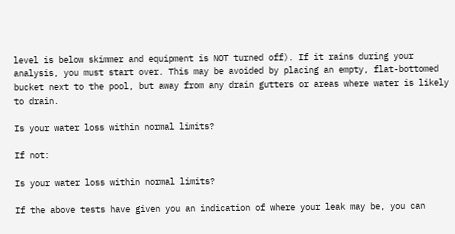level is below skimmer and equipment is NOT turned off). If it rains during your analysis, you must start over. This may be avoided by placing an empty, flat-bottomed bucket next to the pool, but away from any drain gutters or areas where water is likely to drain.

Is your water loss within normal limits?

If not:

Is your water loss within normal limits?

If the above tests have given you an indication of where your leak may be, you can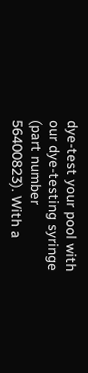dye-test your pool with our dye-testing syringe (part number 56400823). With a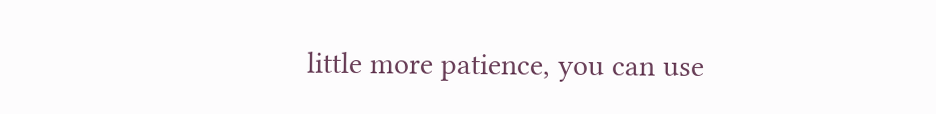little more patience, you can use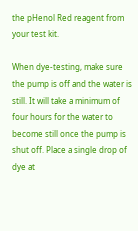the pHenol Red reagent from your test kit.

When dye-testing, make sure the pump is off and the water is still. It will take a minimum of four hours for the water to become still once the pump is shut off. Place a single drop of dye at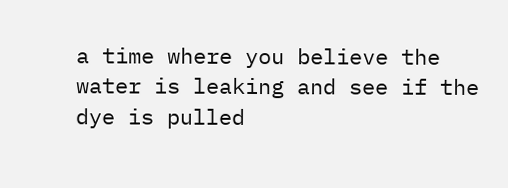a time where you believe the water is leaking and see if the dye is pulled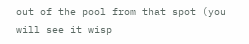out of the pool from that spot (you will see it wisp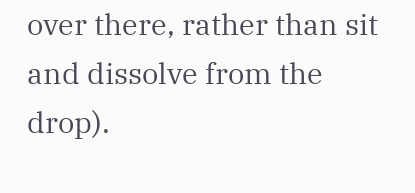over there, rather than sit and dissolve from the drop).